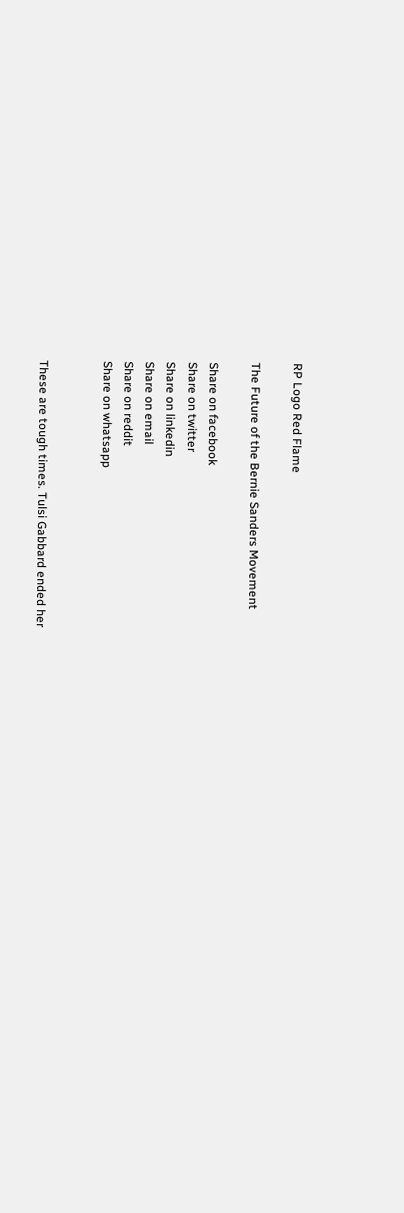RP Logo Red Flame

The Future of the Bernie Sanders Movement

Share on facebook
Share on twitter
Share on linkedin
Share on email
Share on reddit
Share on whatsapp


These are tough times. Tulsi Gabbard ended her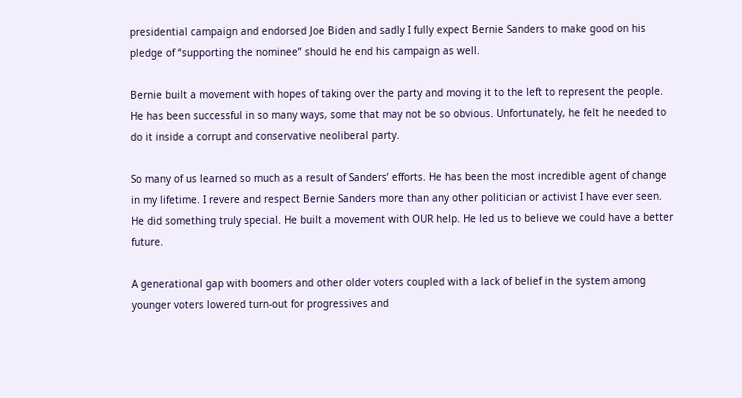presidential campaign and endorsed Joe Biden and sadly I fully expect Bernie Sanders to make good on his pledge of “supporting the nominee” should he end his campaign as well.

Bernie built a movement with hopes of taking over the party and moving it to the left to represent the people. He has been successful in so many ways, some that may not be so obvious. Unfortunately, he felt he needed to do it inside a corrupt and conservative neoliberal party.

So many of us learned so much as a result of Sanders’ efforts. He has been the most incredible agent of change in my lifetime. I revere and respect Bernie Sanders more than any other politician or activist I have ever seen. He did something truly special. He built a movement with OUR help. He led us to believe we could have a better future.

A generational gap with boomers and other older voters coupled with a lack of belief in the system among younger voters lowered turn-out for progressives and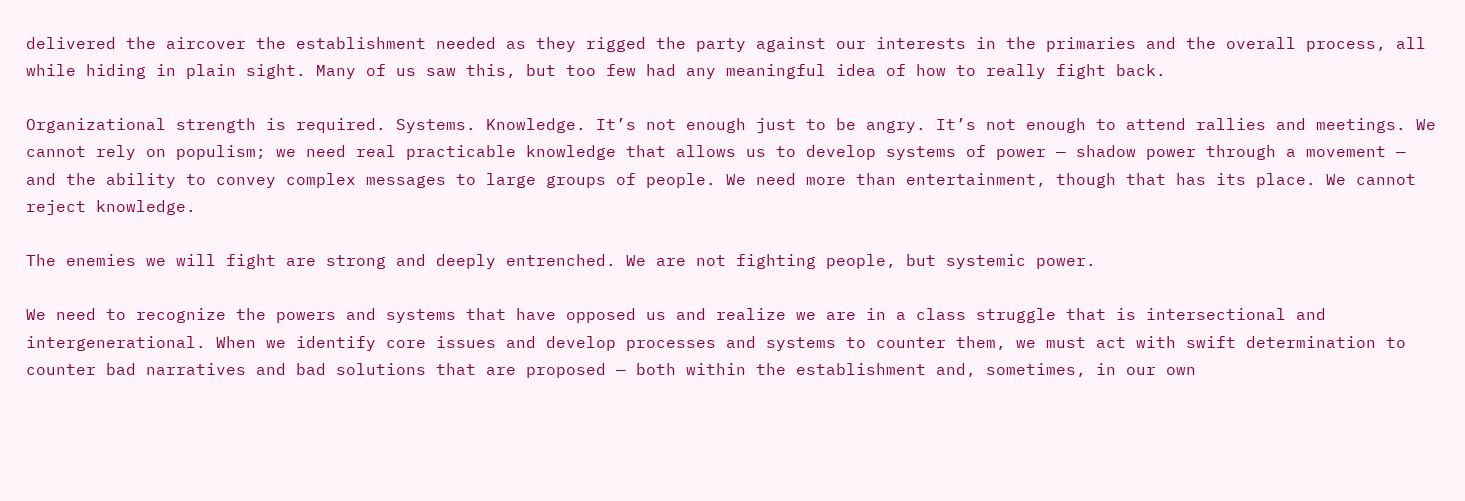delivered the aircover the establishment needed as they rigged the party against our interests in the primaries and the overall process, all while hiding in plain sight. Many of us saw this, but too few had any meaningful idea of how to really fight back.

Organizational strength is required. Systems. Knowledge. It’s not enough just to be angry. It’s not enough to attend rallies and meetings. We cannot rely on populism; we need real practicable knowledge that allows us to develop systems of power — shadow power through a movement — and the ability to convey complex messages to large groups of people. We need more than entertainment, though that has its place. We cannot reject knowledge.

The enemies we will fight are strong and deeply entrenched. We are not fighting people, but systemic power.

We need to recognize the powers and systems that have opposed us and realize we are in a class struggle that is intersectional and intergenerational. When we identify core issues and develop processes and systems to counter them, we must act with swift determination to counter bad narratives and bad solutions that are proposed — both within the establishment and, sometimes, in our own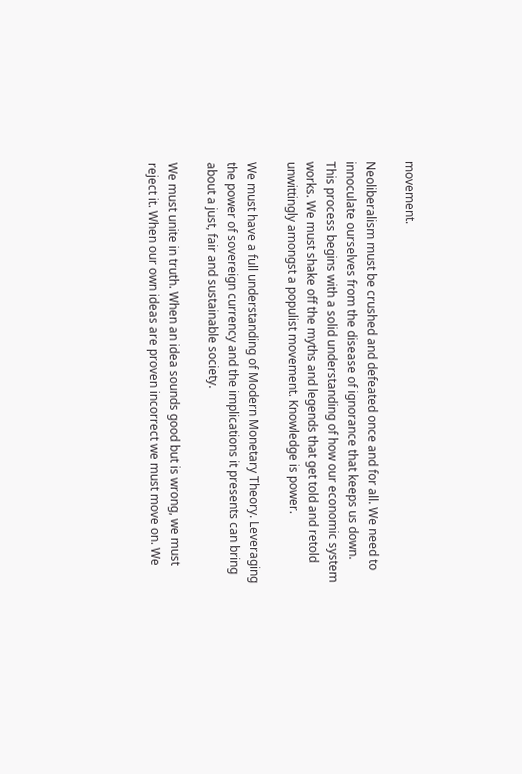movement.

Neoliberalism must be crushed and defeated once and for all. We need to innoculate ourselves from the disease of ignorance that keeps us down. This process begins with a solid understanding of how our economic system works. We must shake off the myths and legends that get told and retold unwittingly amongst a populist movement. Knowledge is power.

We must have a full understanding of Modern Monetary Theory. Leveraging the power of sovereign currency and the implications it presents can bring about a just, fair and sustainable society.

We must unite in truth. When an idea sounds good but is wrong, we must reject it. When our own ideas are proven incorrect we must move on. We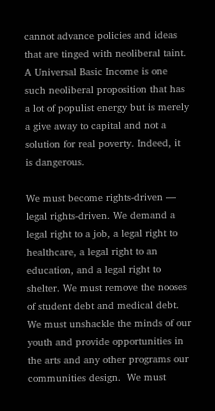cannot advance policies and ideas that are tinged with neoliberal taint.  A Universal Basic Income is one such neoliberal proposition that has a lot of populist energy but is merely a give away to capital and not a solution for real poverty. Indeed, it is dangerous.

We must become rights-driven — legal rights-driven. We demand a legal right to a job, a legal right to healthcare, a legal right to an education, and a legal right to shelter. We must remove the nooses of student debt and medical debt. We must unshackle the minds of our youth and provide opportunities in the arts and any other programs our communities design.  We must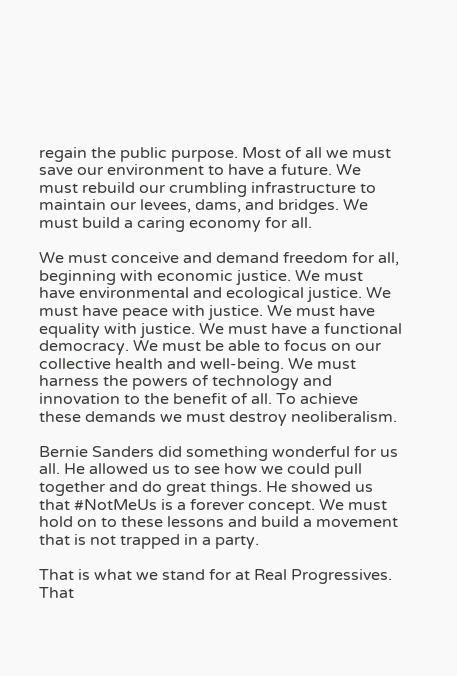regain the public purpose. Most of all we must save our environment to have a future. We must rebuild our crumbling infrastructure to maintain our levees, dams, and bridges. We must build a caring economy for all.

We must conceive and demand freedom for all, beginning with economic justice. We must have environmental and ecological justice. We must have peace with justice. We must have equality with justice. We must have a functional democracy. We must be able to focus on our collective health and well-being. We must harness the powers of technology and innovation to the benefit of all. To achieve these demands we must destroy neoliberalism.

Bernie Sanders did something wonderful for us all. He allowed us to see how we could pull together and do great things. He showed us that #NotMeUs is a forever concept. We must hold on to these lessons and build a movement that is not trapped in a party.

That is what we stand for at Real Progressives. That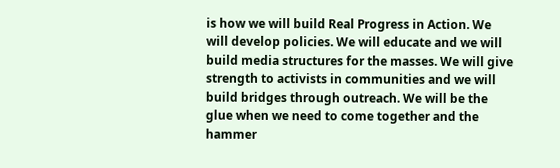is how we will build Real Progress in Action. We will develop policies. We will educate and we will build media structures for the masses. We will give strength to activists in communities and we will build bridges through outreach. We will be the glue when we need to come together and the hammer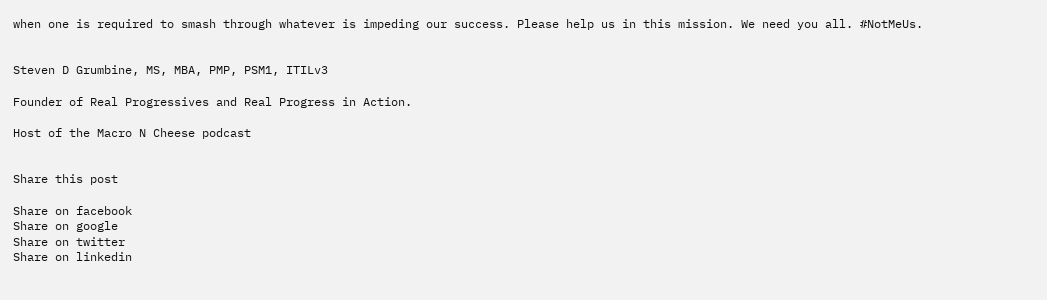when one is required to smash through whatever is impeding our success. Please help us in this mission. We need you all. #NotMeUs.


Steven D Grumbine, MS, MBA, PMP, PSM1, ITILv3

Founder of Real Progressives and Real Progress in Action.

Host of the Macro N Cheese podcast


Share this post

Share on facebook
Share on google
Share on twitter
Share on linkedin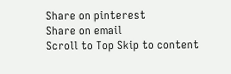Share on pinterest
Share on email
Scroll to Top Skip to content